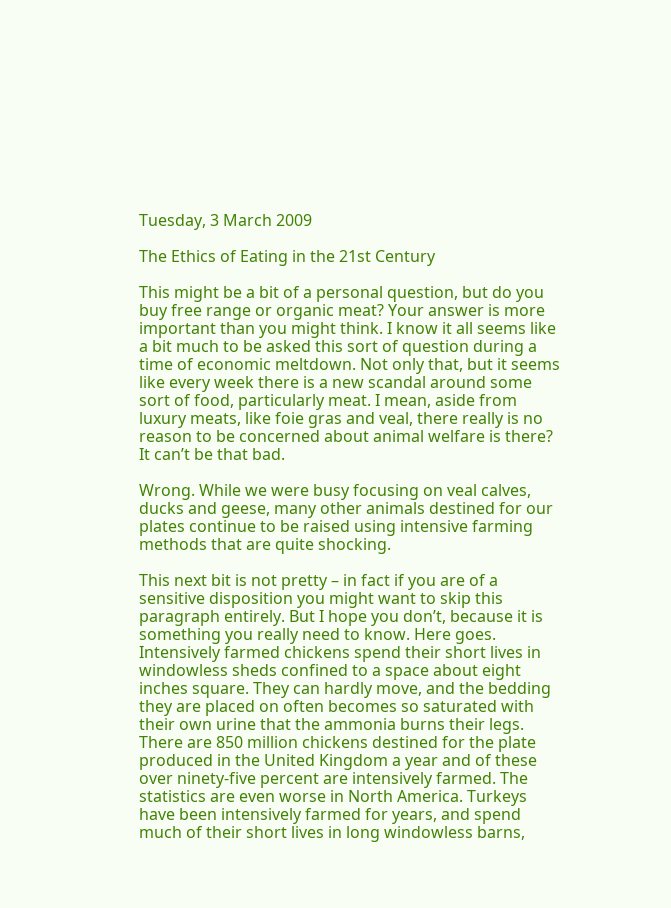Tuesday, 3 March 2009

The Ethics of Eating in the 21st Century

This might be a bit of a personal question, but do you buy free range or organic meat? Your answer is more important than you might think. I know it all seems like a bit much to be asked this sort of question during a time of economic meltdown. Not only that, but it seems like every week there is a new scandal around some sort of food, particularly meat. I mean, aside from luxury meats, like foie gras and veal, there really is no reason to be concerned about animal welfare is there? It can’t be that bad.

Wrong. While we were busy focusing on veal calves, ducks and geese, many other animals destined for our plates continue to be raised using intensive farming methods that are quite shocking.

This next bit is not pretty – in fact if you are of a sensitive disposition you might want to skip this paragraph entirely. But I hope you don’t, because it is something you really need to know. Here goes. Intensively farmed chickens spend their short lives in windowless sheds confined to a space about eight inches square. They can hardly move, and the bedding they are placed on often becomes so saturated with their own urine that the ammonia burns their legs. There are 850 million chickens destined for the plate produced in the United Kingdom a year and of these over ninety-five percent are intensively farmed. The statistics are even worse in North America. Turkeys have been intensively farmed for years, and spend much of their short lives in long windowless barns,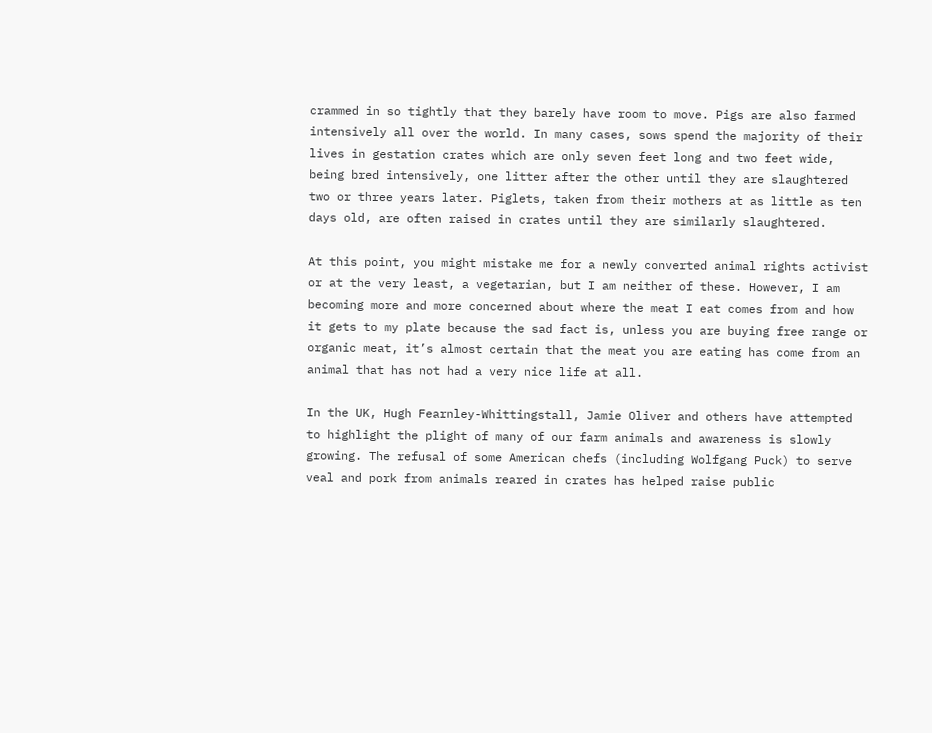crammed in so tightly that they barely have room to move. Pigs are also farmed intensively all over the world. In many cases, sows spend the majority of their lives in gestation crates which are only seven feet long and two feet wide, being bred intensively, one litter after the other until they are slaughtered two or three years later. Piglets, taken from their mothers at as little as ten days old, are often raised in crates until they are similarly slaughtered.

At this point, you might mistake me for a newly converted animal rights activist or at the very least, a vegetarian, but I am neither of these. However, I am becoming more and more concerned about where the meat I eat comes from and how it gets to my plate because the sad fact is, unless you are buying free range or organic meat, it’s almost certain that the meat you are eating has come from an animal that has not had a very nice life at all.

In the UK, Hugh Fearnley-Whittingstall, Jamie Oliver and others have attempted to highlight the plight of many of our farm animals and awareness is slowly growing. The refusal of some American chefs (including Wolfgang Puck) to serve veal and pork from animals reared in crates has helped raise public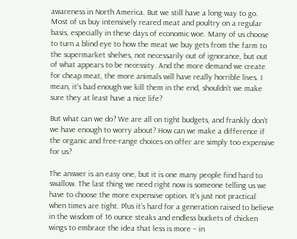awareness in North America. But we still have a long way to go. Most of us buy intensively reared meat and poultry on a regular basis, especially in these days of economic woe. Many of us choose to turn a blind eye to how the meat we buy gets from the farm to the supermarket shelves, not necessarily out of ignorance, but out of what appears to be necessity. And the more demand we create for cheap meat, the more animals will have really horrible lives. I mean, it’s bad enough we kill them in the end, shouldn’t we make sure they at least have a nice life?

But what can we do? We are all on tight budgets, and frankly don’t we have enough to worry about? How can we make a difference if the organic and free-range choices on offer are simply too expensive for us?

The answer is an easy one, but it is one many people find hard to swallow. The last thing we need right now is someone telling us we have to choose the more expensive option. It’s just not practical when times are tight. Plus it’s hard for a generation raised to believe in the wisdom of 16 ounce steaks and endless buckets of chicken wings to embrace the idea that less is more – in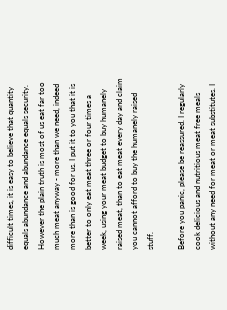difficult times, it is easy to believe that quantity equals abundance and abundance equals security. However the plain truth is most of us eat far too much meat anyway - more than we need, indeed more than is good for us. I put it to you that it is better to only eat meat three or four times a week, using your meat budget to buy humanely raised meat, than to eat meat every day and claim you cannot afford to buy the humanely raised stuff.

Before you panic, please be reassured. I regularly cook delicious and nutritious meat free meals without any need for meat or meat substitutes. I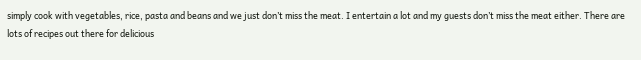simply cook with vegetables, rice, pasta and beans and we just don’t miss the meat. I entertain a lot and my guests don’t miss the meat either. There are lots of recipes out there for delicious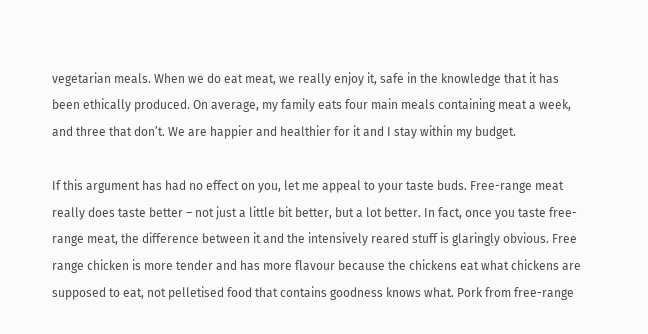vegetarian meals. When we do eat meat, we really enjoy it, safe in the knowledge that it has been ethically produced. On average, my family eats four main meals containing meat a week, and three that don’t. We are happier and healthier for it and I stay within my budget.

If this argument has had no effect on you, let me appeal to your taste buds. Free-range meat really does taste better – not just a little bit better, but a lot better. In fact, once you taste free-range meat, the difference between it and the intensively reared stuff is glaringly obvious. Free range chicken is more tender and has more flavour because the chickens eat what chickens are supposed to eat, not pelletised food that contains goodness knows what. Pork from free-range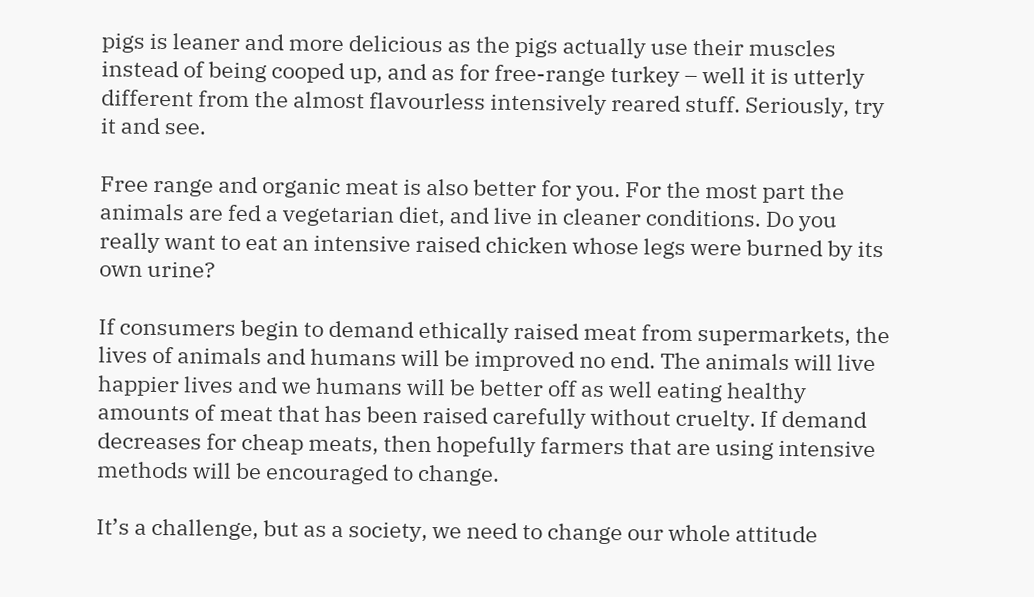pigs is leaner and more delicious as the pigs actually use their muscles instead of being cooped up, and as for free-range turkey – well it is utterly different from the almost flavourless intensively reared stuff. Seriously, try it and see.

Free range and organic meat is also better for you. For the most part the animals are fed a vegetarian diet, and live in cleaner conditions. Do you really want to eat an intensive raised chicken whose legs were burned by its own urine?

If consumers begin to demand ethically raised meat from supermarkets, the lives of animals and humans will be improved no end. The animals will live happier lives and we humans will be better off as well eating healthy amounts of meat that has been raised carefully without cruelty. If demand decreases for cheap meats, then hopefully farmers that are using intensive methods will be encouraged to change.

It’s a challenge, but as a society, we need to change our whole attitude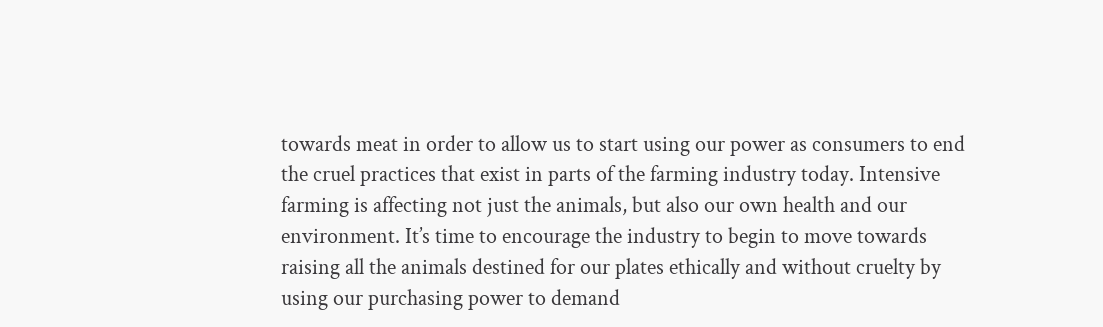towards meat in order to allow us to start using our power as consumers to end the cruel practices that exist in parts of the farming industry today. Intensive farming is affecting not just the animals, but also our own health and our environment. It’s time to encourage the industry to begin to move towards raising all the animals destined for our plates ethically and without cruelty by using our purchasing power to demand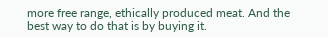more free range, ethically produced meat. And the best way to do that is by buying it.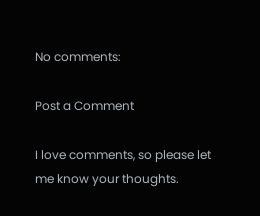No comments:

Post a Comment

I love comments, so please let me know your thoughts.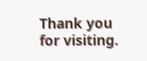Thank you for visiting.